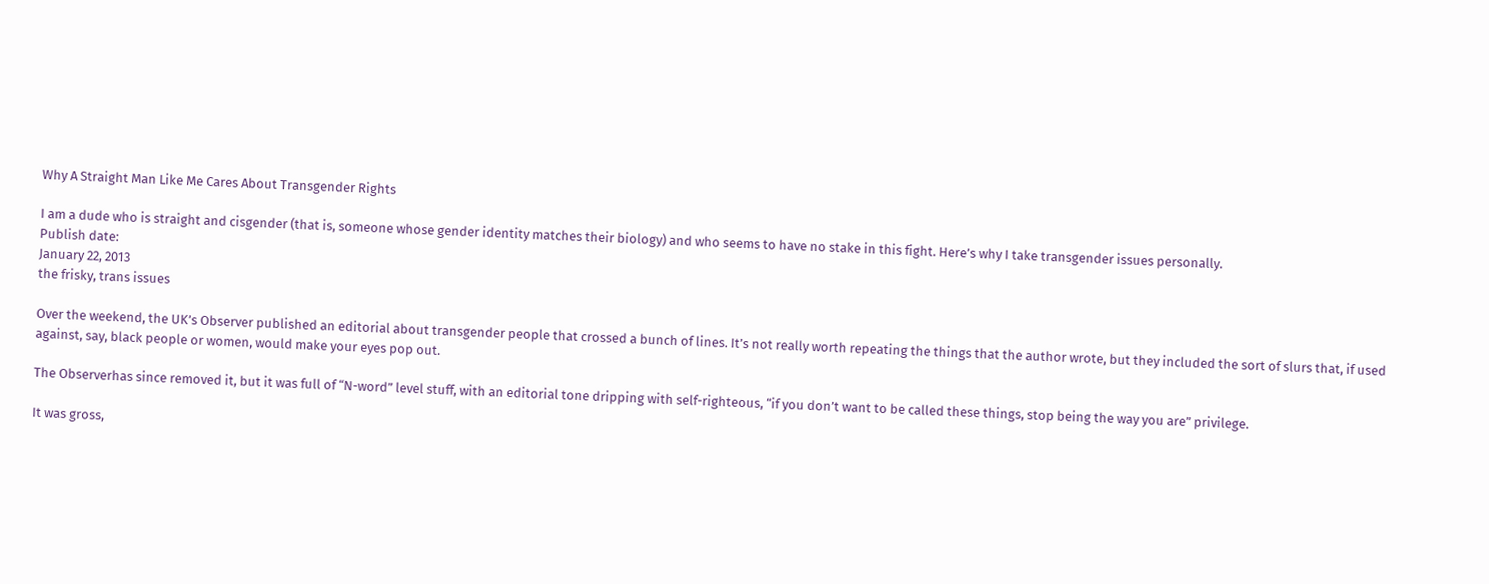Why A Straight Man Like Me Cares About Transgender Rights

I am a dude who is straight and cisgender (that is, someone whose gender identity matches their biology) and who seems to have no stake in this fight. Here’s why I take transgender issues personally.
Publish date:
January 22, 2013
the frisky, trans issues

Over the weekend, the UK’s Observer published an editorial about transgender people that crossed a bunch of lines. It’s not really worth repeating the things that the author wrote, but they included the sort of slurs that, if used against, say, black people or women, would make your eyes pop out.

The Observerhas since removed it, but it was full of “N-word” level stuff, with an editorial tone dripping with self-righteous, “if you don’t want to be called these things, stop being the way you are” privilege.

It was gross,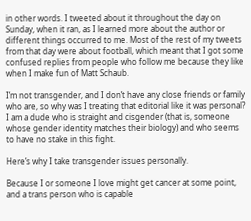in other words. I tweeted about it throughout the day on Sunday, when it ran, as I learned more about the author or different things occurred to me. Most of the rest of my tweets from that day were about football, which meant that I got some confused replies from people who follow me because they like when I make fun of Matt Schaub.

I’m not transgender, and I don’t have any close friends or family who are, so why was I treating that editorial like it was personal? I am a dude who is straight and cisgender (that is, someone whose gender identity matches their biology) and who seems to have no stake in this fight.

Here’s why I take transgender issues personally.

Because I or someone I love might get cancer at some point, and a trans person who is capable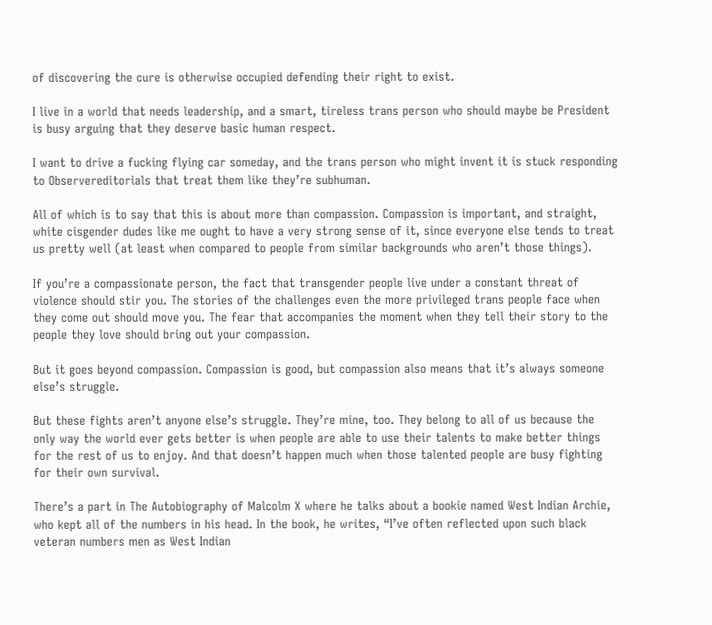of discovering the cure is otherwise occupied defending their right to exist.

I live in a world that needs leadership, and a smart, tireless trans person who should maybe be President is busy arguing that they deserve basic human respect.

I want to drive a fucking flying car someday, and the trans person who might invent it is stuck responding to Observereditorials that treat them like they’re subhuman.

All of which is to say that this is about more than compassion. Compassion is important, and straight, white cisgender dudes like me ought to have a very strong sense of it, since everyone else tends to treat us pretty well (at least when compared to people from similar backgrounds who aren’t those things).

If you’re a compassionate person, the fact that transgender people live under a constant threat of violence should stir you. The stories of the challenges even the more privileged trans people face when they come out should move you. The fear that accompanies the moment when they tell their story to the people they love should bring out your compassion.

But it goes beyond compassion. Compassion is good, but compassion also means that it’s always someone else’s struggle.

But these fights aren’t anyone else’s struggle. They’re mine, too. They belong to all of us because the only way the world ever gets better is when people are able to use their talents to make better things for the rest of us to enjoy. And that doesn’t happen much when those talented people are busy fighting for their own survival.

There’s a part in The Autobiography of Malcolm X where he talks about a bookie named West Indian Archie, who kept all of the numbers in his head. In the book, he writes, “I’ve often reflected upon such black veteran numbers men as West Indian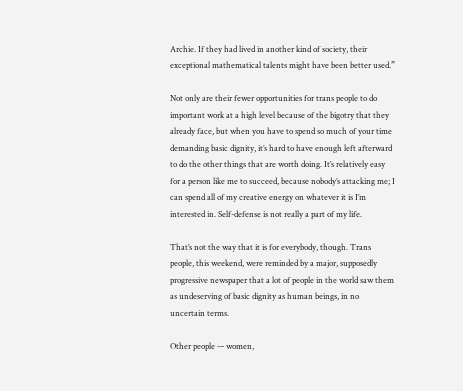Archie. If they had lived in another kind of society, their exceptional mathematical talents might have been better used.”

Not only are their fewer opportunities for trans people to do important work at a high level because of the bigotry that they already face, but when you have to spend so much of your time demanding basic dignity, it’s hard to have enough left afterward to do the other things that are worth doing. It’s relatively easy for a person like me to succeed, because nobody’s attacking me; I can spend all of my creative energy on whatever it is I’m interested in. Self-defense is not really a part of my life.

That’s not the way that it is for everybody, though. Trans people, this weekend, were reminded by a major, supposedly progressive newspaper that a lot of people in the world saw them as undeserving of basic dignity as human beings, in no uncertain terms.

Other people -– women,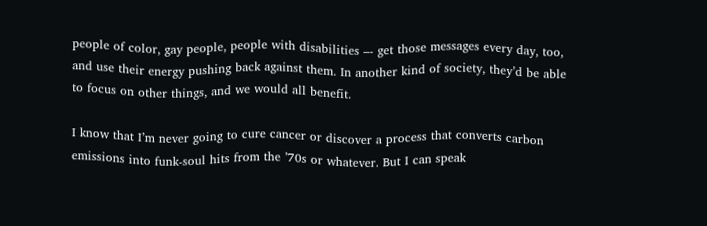people of color, gay people, people with disabilities –- get those messages every day, too, and use their energy pushing back against them. In another kind of society, they’d be able to focus on other things, and we would all benefit.

I know that I’m never going to cure cancer or discover a process that converts carbon emissions into funk-soul hits from the ’70s or whatever. But I can speak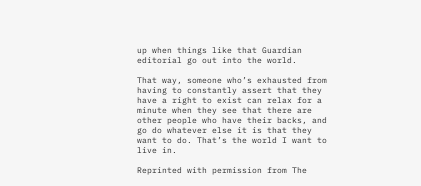up when things like that Guardian editorial go out into the world.

That way, someone who’s exhausted from having to constantly assert that they have a right to exist can relax for a minute when they see that there are other people who have their backs, and go do whatever else it is that they want to do. That’s the world I want to live in.

Reprinted with permission from The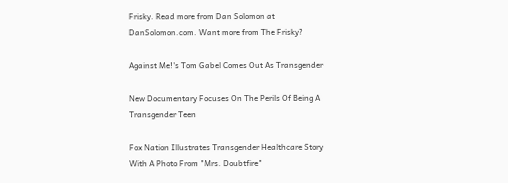Frisky. Read more from Dan Solomon at DanSolomon.com. Want more from The Frisky?

Against Me!'s Tom Gabel Comes Out As Transgender

New Documentary Focuses On The Perils Of Being A Transgender Teen

Fox Nation Illustrates Transgender Healthcare Story With A Photo From "Mrs. Doubtfire"